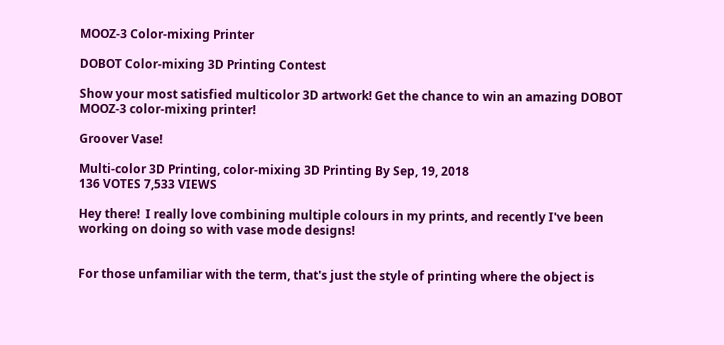MOOZ-3 Color-mixing Printer

DOBOT Color-mixing 3D Printing Contest

Show your most satisfied multicolor 3D artwork! Get the chance to win an amazing DOBOT MOOZ-3 color-mixing printer!

Groover Vase!

Multi-color 3D Printing, color-mixing 3D Printing By Sep, 19, 2018
136 VOTES 7,533 VIEWS

Hey there!  I really love combining multiple colours in my prints, and recently I've been working on doing so with vase mode designs!


For those unfamiliar with the term, that's just the style of printing where the object is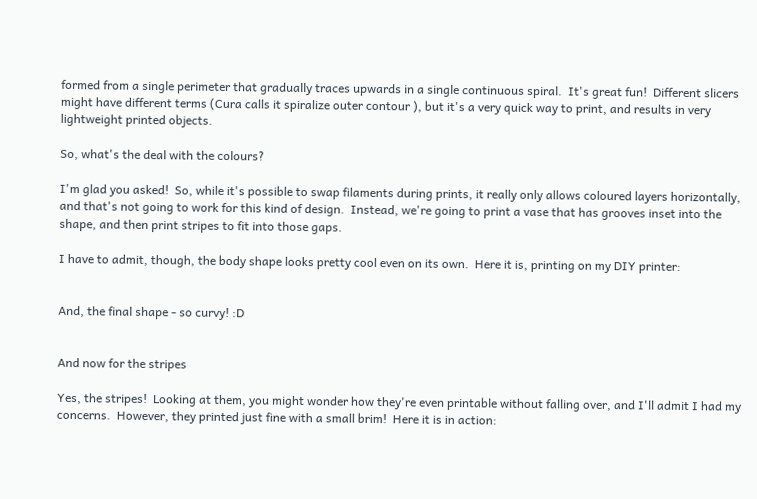formed from a single perimeter that gradually traces upwards in a single continuous spiral.  It's great fun!  Different slicers might have different terms (Cura calls it spiralize outer contour ), but it's a very quick way to print, and results in very lightweight printed objects.

So, what's the deal with the colours?

I'm glad you asked!  So, while it's possible to swap filaments during prints, it really only allows coloured layers horizontally, and that's not going to work for this kind of design.  Instead, we're going to print a vase that has grooves inset into the shape, and then print stripes to fit into those gaps.

I have to admit, though, the body shape looks pretty cool even on its own.  Here it is, printing on my DIY printer:


And, the final shape - so curvy! :D


And now for the stripes

Yes, the stripes!  Looking at them, you might wonder how they're even printable without falling over, and I'll admit I had my concerns.  However, they printed just fine with a small brim!  Here it is in action: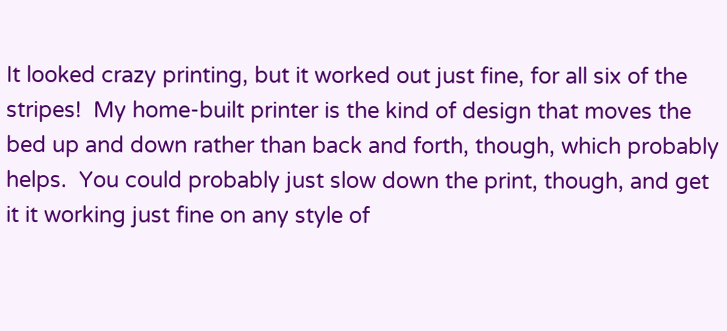It looked crazy printing, but it worked out just fine, for all six of the stripes!  My home-built printer is the kind of design that moves the bed up and down rather than back and forth, though, which probably helps.  You could probably just slow down the print, though, and get it it working just fine on any style of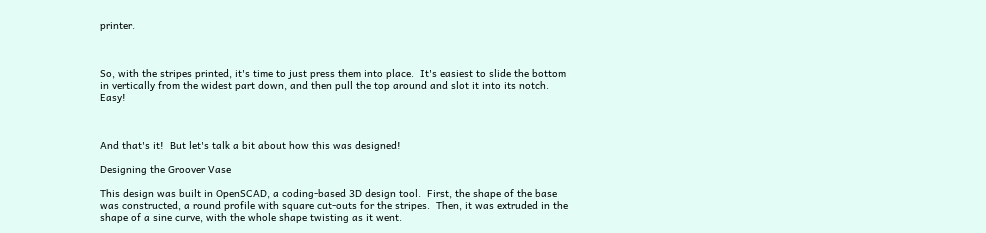printer.



So, with the stripes printed, it's time to just press them into place.  It's easiest to slide the bottom in vertically from the widest part down, and then pull the top around and slot it into its notch.  Easy!



And that's it!  But let's talk a bit about how this was designed!

Designing the Groover Vase

This design was built in OpenSCAD, a coding-based 3D design tool.  First, the shape of the base was constructed, a round profile with square cut-outs for the stripes.  Then, it was extruded in the shape of a sine curve, with the whole shape twisting as it went.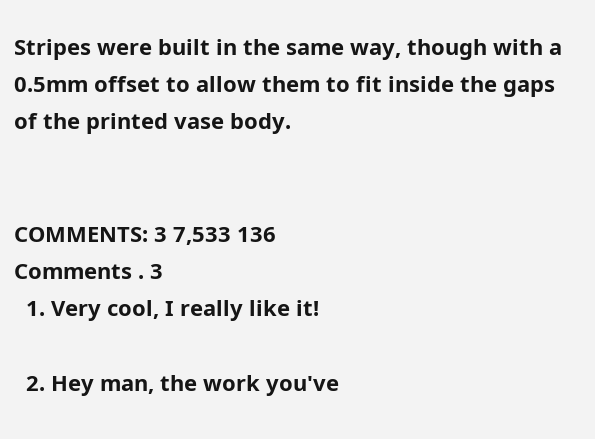Stripes were built in the same way, though with a 0.5mm offset to allow them to fit inside the gaps of the printed vase body.


COMMENTS: 3 7,533 136
Comments . 3
  1. Very cool, I really like it!

  2. Hey man, the work you've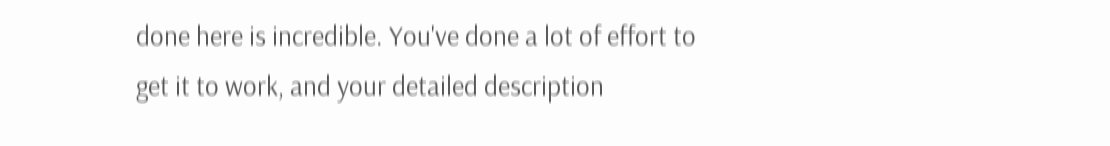done here is incredible. You've done a lot of effort to get it to work, and your detailed description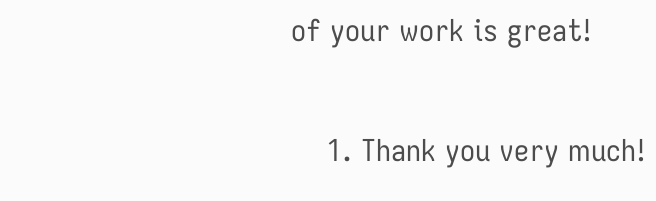of your work is great!

    1. Thank you very much!